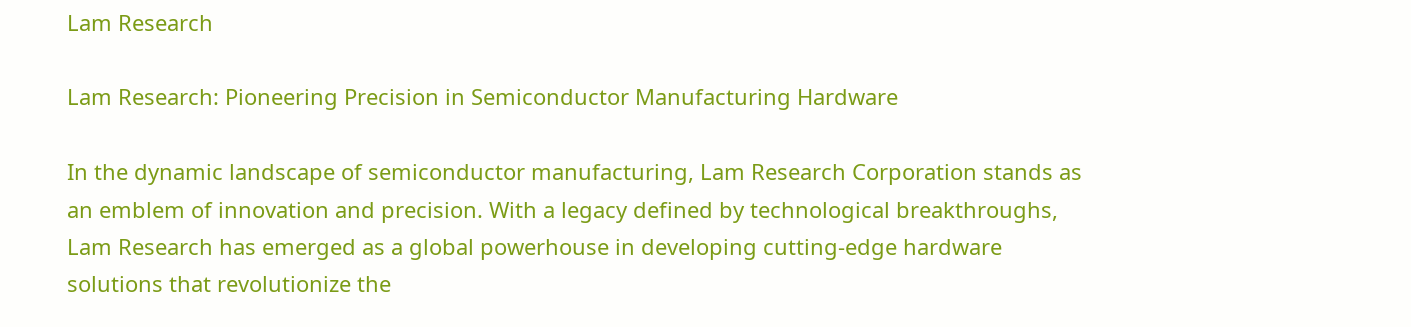Lam Research

Lam Research: Pioneering Precision in Semiconductor Manufacturing Hardware

In the dynamic landscape of semiconductor manufacturing, Lam Research Corporation stands as an emblem of innovation and precision. With a legacy defined by technological breakthroughs, Lam Research has emerged as a global powerhouse in developing cutting-edge hardware solutions that revolutionize the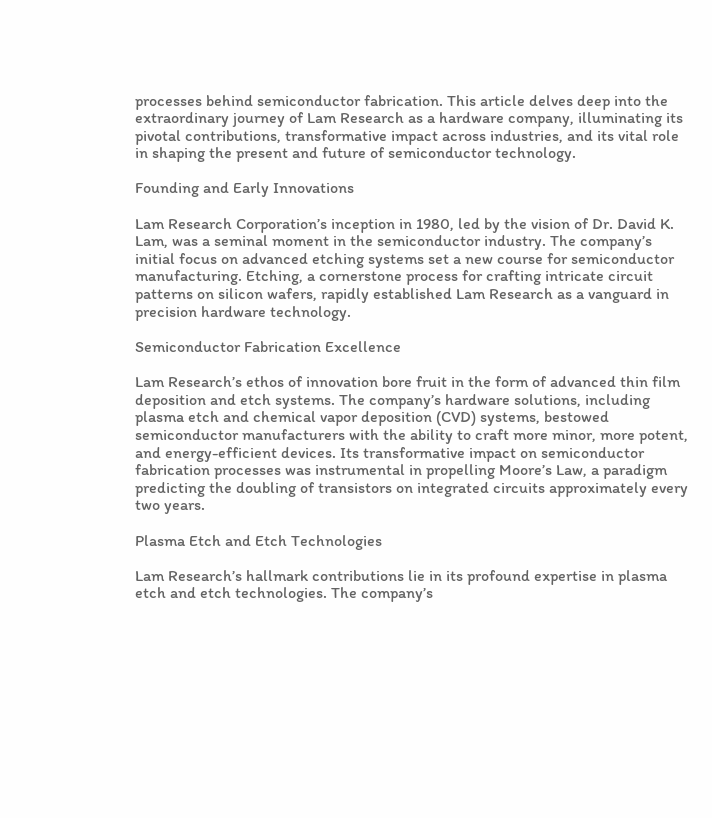processes behind semiconductor fabrication. This article delves deep into the extraordinary journey of Lam Research as a hardware company, illuminating its pivotal contributions, transformative impact across industries, and its vital role in shaping the present and future of semiconductor technology.

Founding and Early Innovations

Lam Research Corporation’s inception in 1980, led by the vision of Dr. David K. Lam, was a seminal moment in the semiconductor industry. The company’s initial focus on advanced etching systems set a new course for semiconductor manufacturing. Etching, a cornerstone process for crafting intricate circuit patterns on silicon wafers, rapidly established Lam Research as a vanguard in precision hardware technology.

Semiconductor Fabrication Excellence

Lam Research’s ethos of innovation bore fruit in the form of advanced thin film deposition and etch systems. The company’s hardware solutions, including plasma etch and chemical vapor deposition (CVD) systems, bestowed semiconductor manufacturers with the ability to craft more minor, more potent, and energy-efficient devices. Its transformative impact on semiconductor fabrication processes was instrumental in propelling Moore’s Law, a paradigm predicting the doubling of transistors on integrated circuits approximately every two years.

Plasma Etch and Etch Technologies

Lam Research’s hallmark contributions lie in its profound expertise in plasma etch and etch technologies. The company’s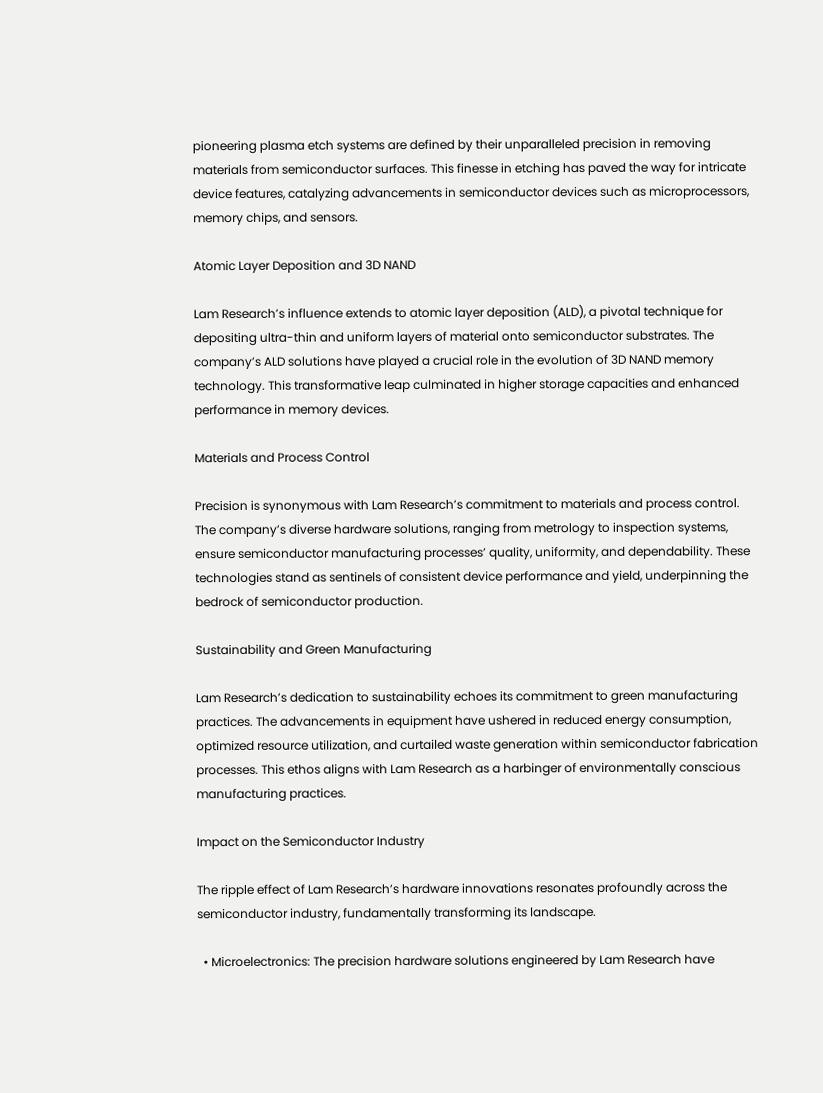pioneering plasma etch systems are defined by their unparalleled precision in removing materials from semiconductor surfaces. This finesse in etching has paved the way for intricate device features, catalyzing advancements in semiconductor devices such as microprocessors, memory chips, and sensors.

Atomic Layer Deposition and 3D NAND

Lam Research’s influence extends to atomic layer deposition (ALD), a pivotal technique for depositing ultra-thin and uniform layers of material onto semiconductor substrates. The company’s ALD solutions have played a crucial role in the evolution of 3D NAND memory technology. This transformative leap culminated in higher storage capacities and enhanced performance in memory devices.

Materials and Process Control

Precision is synonymous with Lam Research’s commitment to materials and process control. The company’s diverse hardware solutions, ranging from metrology to inspection systems, ensure semiconductor manufacturing processes’ quality, uniformity, and dependability. These technologies stand as sentinels of consistent device performance and yield, underpinning the bedrock of semiconductor production.

Sustainability and Green Manufacturing

Lam Research’s dedication to sustainability echoes its commitment to green manufacturing practices. The advancements in equipment have ushered in reduced energy consumption, optimized resource utilization, and curtailed waste generation within semiconductor fabrication processes. This ethos aligns with Lam Research as a harbinger of environmentally conscious manufacturing practices.

Impact on the Semiconductor Industry

The ripple effect of Lam Research’s hardware innovations resonates profoundly across the semiconductor industry, fundamentally transforming its landscape.

  • Microelectronics: The precision hardware solutions engineered by Lam Research have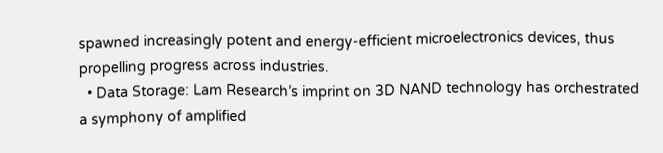spawned increasingly potent and energy-efficient microelectronics devices, thus propelling progress across industries.
  • Data Storage: Lam Research’s imprint on 3D NAND technology has orchestrated a symphony of amplified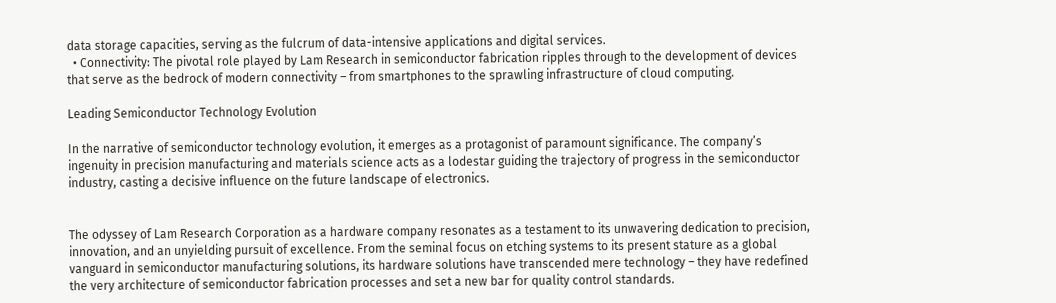data storage capacities, serving as the fulcrum of data-intensive applications and digital services.
  • Connectivity: The pivotal role played by Lam Research in semiconductor fabrication ripples through to the development of devices that serve as the bedrock of modern connectivity – from smartphones to the sprawling infrastructure of cloud computing.

Leading Semiconductor Technology Evolution

In the narrative of semiconductor technology evolution, it emerges as a protagonist of paramount significance. The company’s ingenuity in precision manufacturing and materials science acts as a lodestar guiding the trajectory of progress in the semiconductor industry, casting a decisive influence on the future landscape of electronics.


The odyssey of Lam Research Corporation as a hardware company resonates as a testament to its unwavering dedication to precision, innovation, and an unyielding pursuit of excellence. From the seminal focus on etching systems to its present stature as a global vanguard in semiconductor manufacturing solutions, its hardware solutions have transcended mere technology – they have redefined the very architecture of semiconductor fabrication processes and set a new bar for quality control standards.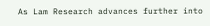As Lam Research advances further into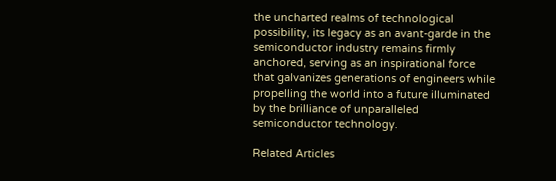the uncharted realms of technological possibility, its legacy as an avant-garde in the semiconductor industry remains firmly anchored, serving as an inspirational force that galvanizes generations of engineers while propelling the world into a future illuminated by the brilliance of unparalleled semiconductor technology.

Related Articles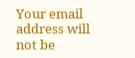Your email address will not be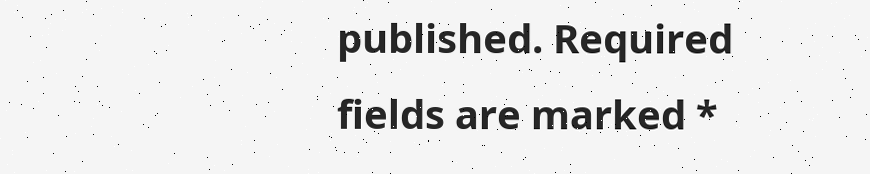published. Required fields are marked *